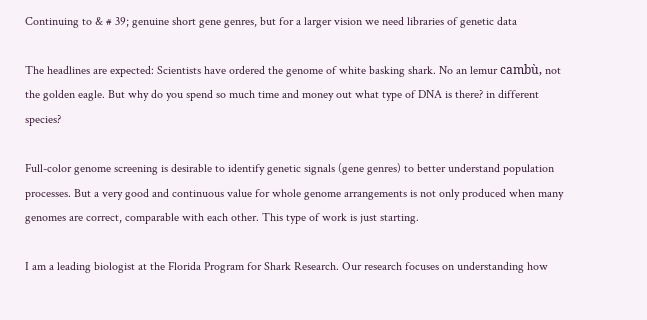Continuing to & # 39; genuine short gene genres, but for a larger vision we need libraries of genetic data

The headlines are expected: Scientists have ordered the genome of white basking shark. No an lemur cambù, not the golden eagle. But why do you spend so much time and money out what type of DNA is there? in different species?

Full-color genome screening is desirable to identify genetic signals (gene genres) to better understand population processes. But a very good and continuous value for whole genome arrangements is not only produced when many genomes are correct, comparable with each other. This type of work is just starting.

I am a leading biologist at the Florida Program for Shark Research. Our research focuses on understanding how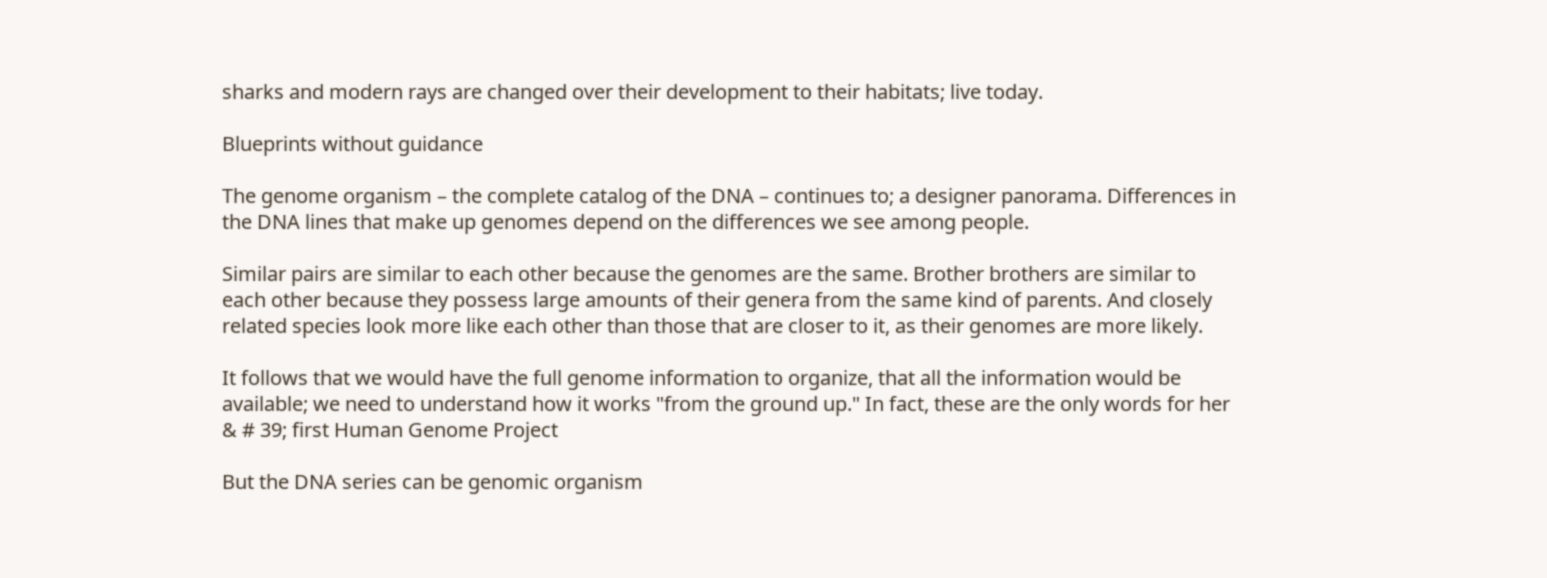sharks and modern rays are changed over their development to their habitats; live today.

Blueprints without guidance

The genome organism – the complete catalog of the DNA – continues to; a designer panorama. Differences in the DNA lines that make up genomes depend on the differences we see among people.

Similar pairs are similar to each other because the genomes are the same. Brother brothers are similar to each other because they possess large amounts of their genera from the same kind of parents. And closely related species look more like each other than those that are closer to it, as their genomes are more likely.

It follows that we would have the full genome information to organize, that all the information would be available; we need to understand how it works "from the ground up." In fact, these are the only words for her & # 39; first Human Genome Project

But the DNA series can be genomic organism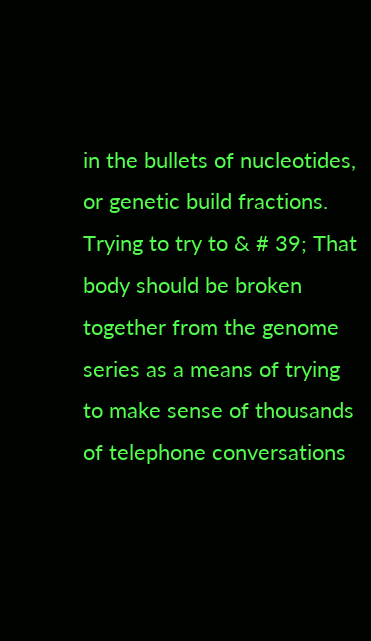in the bullets of nucleotides, or genetic build fractions. Trying to try to & # 39; That body should be broken together from the genome series as a means of trying to make sense of thousands of telephone conversations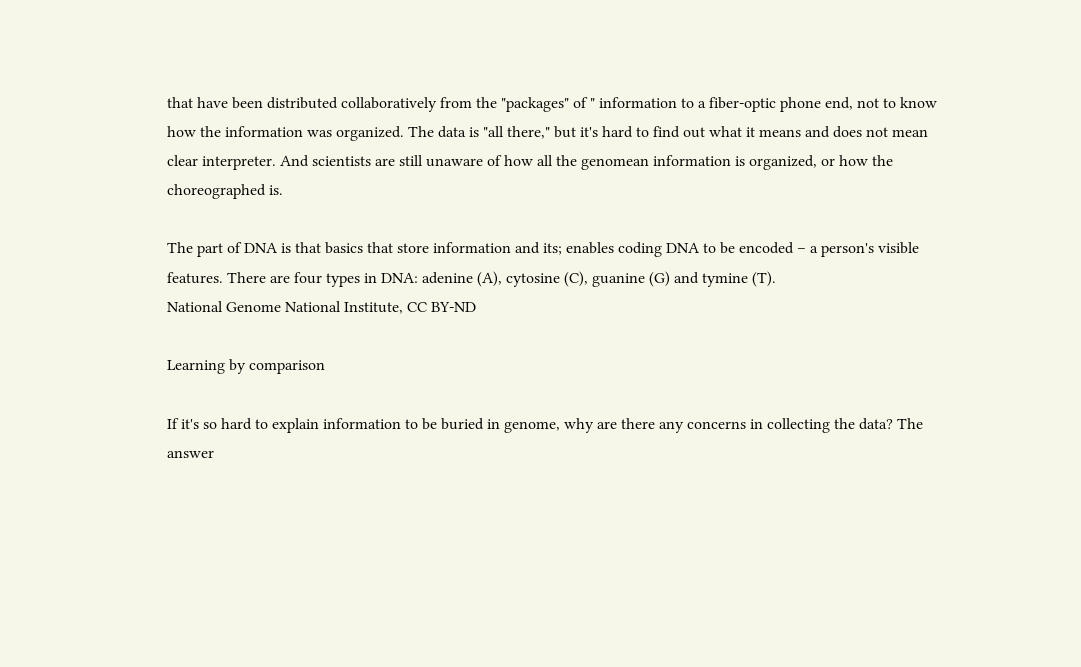that have been distributed collaboratively from the "packages" of " information to a fiber-optic phone end, not to know how the information was organized. The data is "all there," but it's hard to find out what it means and does not mean clear interpreter. And scientists are still unaware of how all the genomean information is organized, or how the choreographed is.

The part of DNA is that basics that store information and its; enables coding DNA to be encoded – a person's visible features. There are four types in DNA: adenine (A), cytosine (C), guanine (G) and tymine (T).
National Genome National Institute, CC BY-ND

Learning by comparison

If it's so hard to explain information to be buried in genome, why are there any concerns in collecting the data? The answer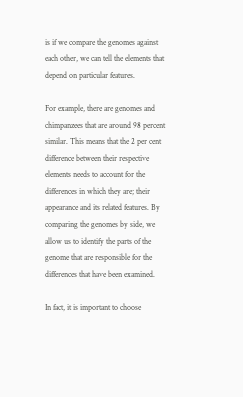is if we compare the genomes against each other, we can tell the elements that depend on particular features.

For example, there are genomes and chimpanzees that are around 98 percent similar. This means that the 2 per cent difference between their respective elements needs to account for the differences in which they are; their appearance and its related features. By comparing the genomes by side, we allow us to identify the parts of the genome that are responsible for the differences that have been examined.

In fact, it is important to choose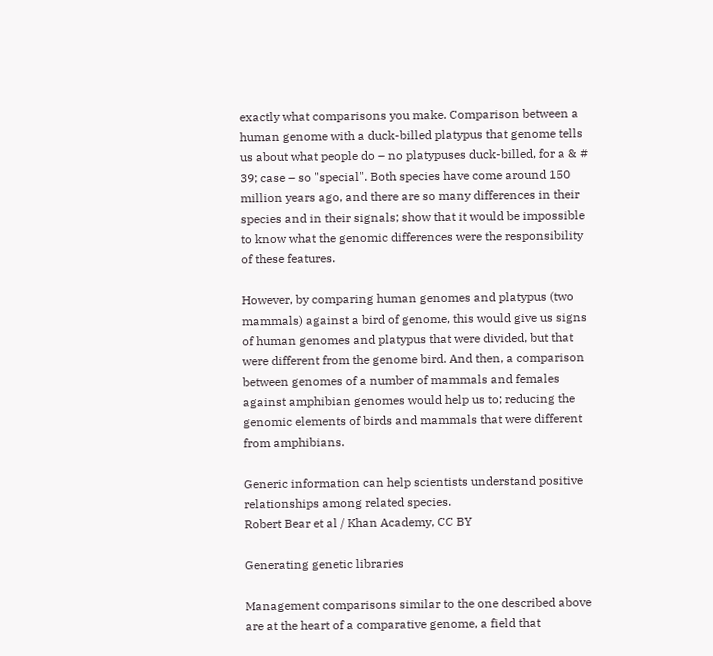exactly what comparisons you make. Comparison between a human genome with a duck-billed platypus that genome tells us about what people do – no platypuses duck-billed, for a & # 39; case – so "special". Both species have come around 150 million years ago, and there are so many differences in their species and in their signals; show that it would be impossible to know what the genomic differences were the responsibility of these features.

However, by comparing human genomes and platypus (two mammals) against a bird of genome, this would give us signs of human genomes and platypus that were divided, but that were different from the genome bird. And then, a comparison between genomes of a number of mammals and females against amphibian genomes would help us to; reducing the genomic elements of birds and mammals that were different from amphibians.

Generic information can help scientists understand positive relationships among related species.
Robert Bear et al / Khan Academy, CC BY

Generating genetic libraries

Management comparisons similar to the one described above are at the heart of a comparative genome, a field that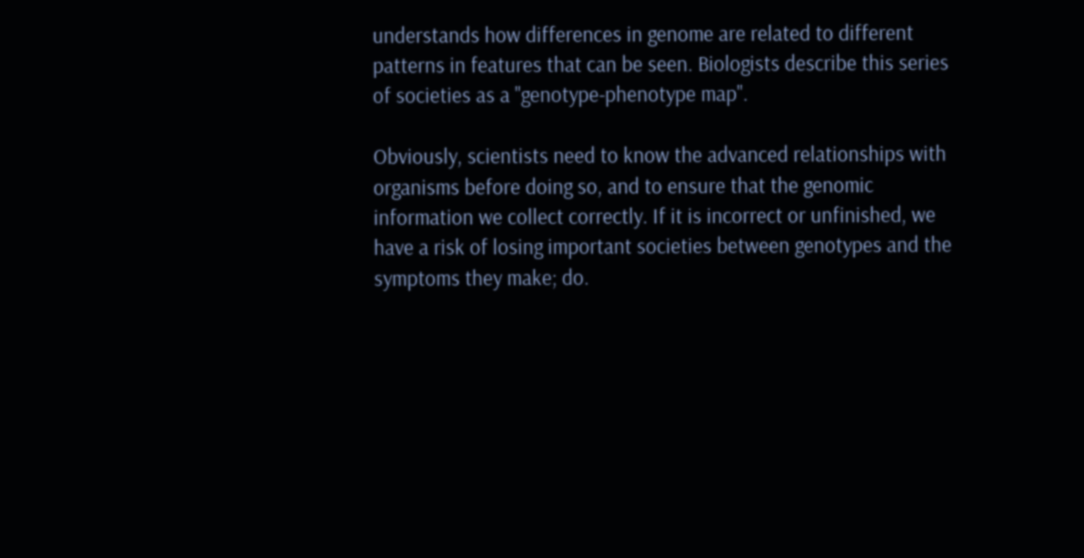understands how differences in genome are related to different patterns in features that can be seen. Biologists describe this series of societies as a "genotype-phenotype map".

Obviously, scientists need to know the advanced relationships with organisms before doing so, and to ensure that the genomic information we collect correctly. If it is incorrect or unfinished, we have a risk of losing important societies between genotypes and the symptoms they make; do.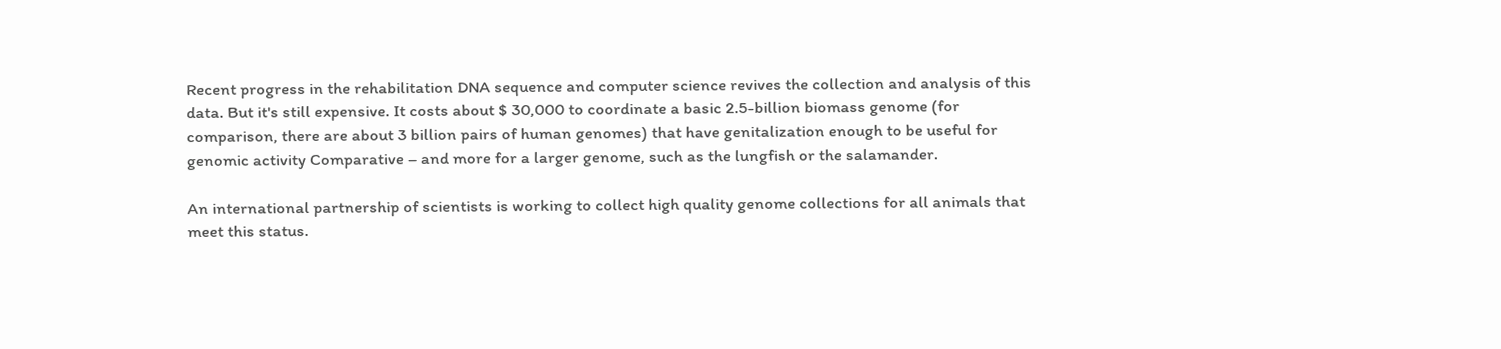Recent progress in the rehabilitation DNA sequence and computer science revives the collection and analysis of this data. But it's still expensive. It costs about $ 30,000 to coordinate a basic 2.5-billion biomass genome (for comparison, there are about 3 billion pairs of human genomes) that have genitalization enough to be useful for genomic activity Comparative – and more for a larger genome, such as the lungfish or the salamander.

An international partnership of scientists is working to collect high quality genome collections for all animals that meet this status.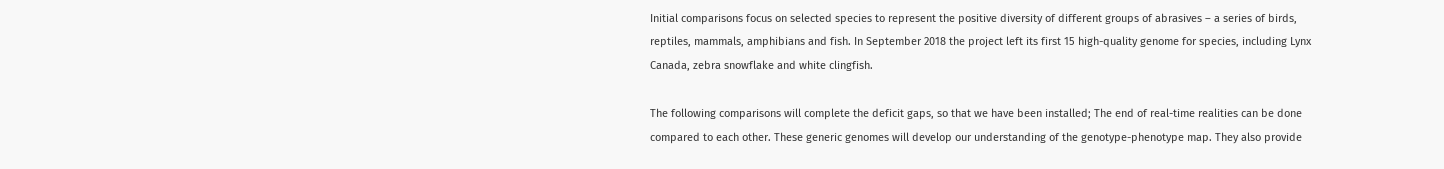Initial comparisons focus on selected species to represent the positive diversity of different groups of abrasives – a series of birds, reptiles, mammals, amphibians and fish. In September 2018 the project left its first 15 high-quality genome for species, including Lynx Canada, zebra snowflake and white clingfish.

The following comparisons will complete the deficit gaps, so that we have been installed; The end of real-time realities can be done compared to each other. These generic genomes will develop our understanding of the genotype-phenotype map. They also provide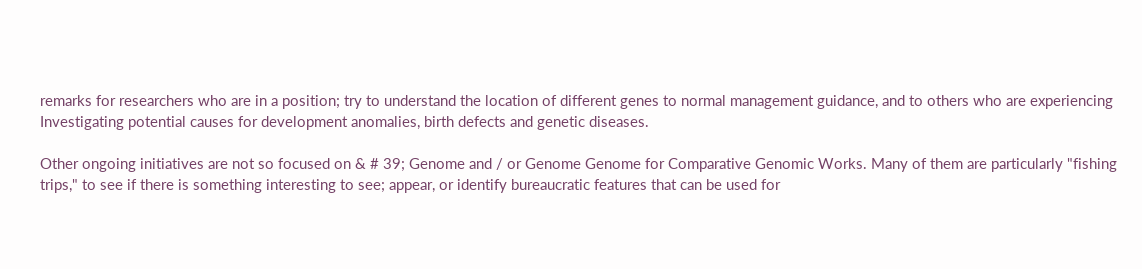remarks for researchers who are in a position; try to understand the location of different genes to normal management guidance, and to others who are experiencing Investigating potential causes for development anomalies, birth defects and genetic diseases.

Other ongoing initiatives are not so focused on & # 39; Genome and / or Genome Genome for Comparative Genomic Works. Many of them are particularly "fishing trips," to see if there is something interesting to see; appear, or identify bureaucratic features that can be used for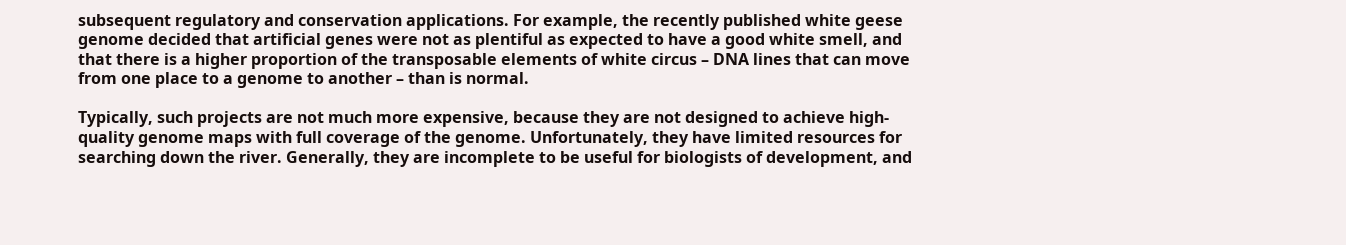subsequent regulatory and conservation applications. For example, the recently published white geese genome decided that artificial genes were not as plentiful as expected to have a good white smell, and that there is a higher proportion of the transposable elements of white circus – DNA lines that can move from one place to a genome to another – than is normal.

Typically, such projects are not much more expensive, because they are not designed to achieve high-quality genome maps with full coverage of the genome. Unfortunately, they have limited resources for searching down the river. Generally, they are incomplete to be useful for biologists of development, and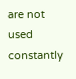are not used constantly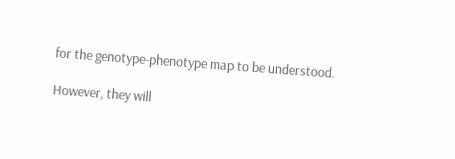for the genotype-phenotype map to be understood.

However, they will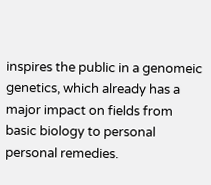inspires the public in a genomeic genetics, which already has a major impact on fields from basic biology to personal personal remedies.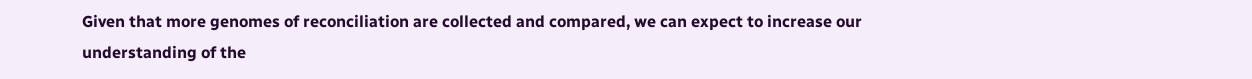Given that more genomes of reconciliation are collected and compared, we can expect to increase our understanding of the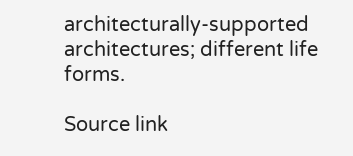architecturally-supported architectures; different life forms.

Source link